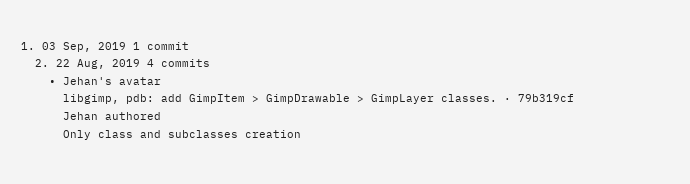1. 03 Sep, 2019 1 commit
  2. 22 Aug, 2019 4 commits
    • Jehan's avatar
      libgimp, pdb: add GimpItem > GimpDrawable > GimpLayer classes. · 79b319cf
      Jehan authored
      Only class and subclasses creation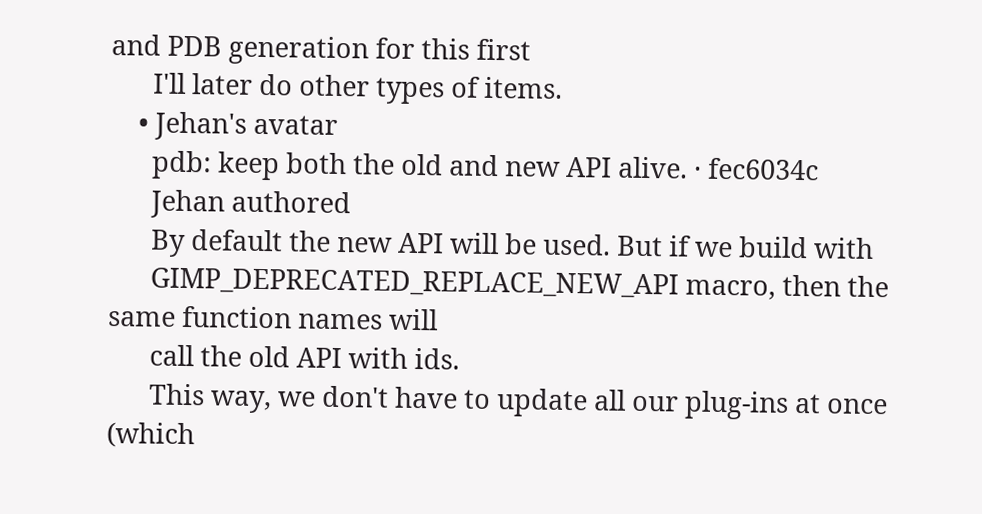and PDB generation for this first
      I'll later do other types of items.
    • Jehan's avatar
      pdb: keep both the old and new API alive. · fec6034c
      Jehan authored
      By default the new API will be used. But if we build with
      GIMP_DEPRECATED_REPLACE_NEW_API macro, then the same function names will
      call the old API with ids.
      This way, we don't have to update all our plug-ins at once (which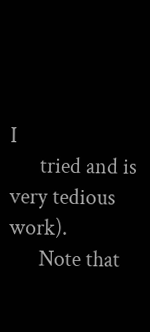I
      tried and is very tedious work).
      Note that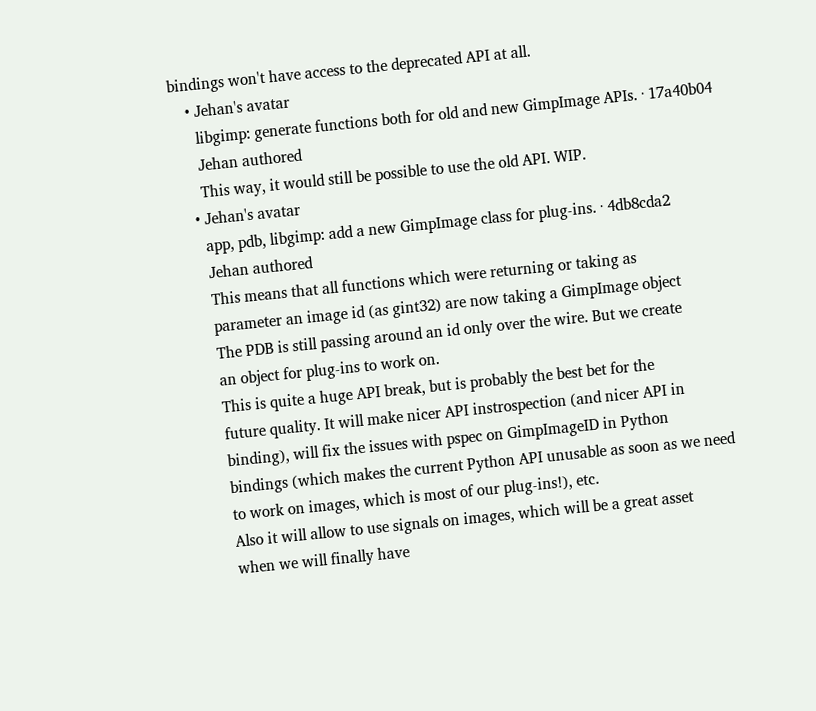bindings won't have access to the deprecated API at all.
    • Jehan's avatar
      libgimp: generate functions both for old and new GimpImage APIs. · 17a40b04
      Jehan authored
      This way, it would still be possible to use the old API. WIP.
    • Jehan's avatar
      app, pdb, libgimp: add a new GimpImage class for plug-ins. · 4db8cda2
      Jehan authored
      This means that all functions which were returning or taking as
      parameter an image id (as gint32) are now taking a GimpImage object
      The PDB is still passing around an id only over the wire. But we create
      an object for plug-ins to work on.
      This is quite a huge API break, but is probably the best bet for the
      future quality. It will make nicer API instrospection (and nicer API in
      binding), will fix the issues with pspec on GimpImageID in Python
      bindings (which makes the current Python API unusable as soon as we need
      to work on images, which is most of our plug-ins!), etc.
      Also it will allow to use signals on images, which will be a great asset
      when we will finally have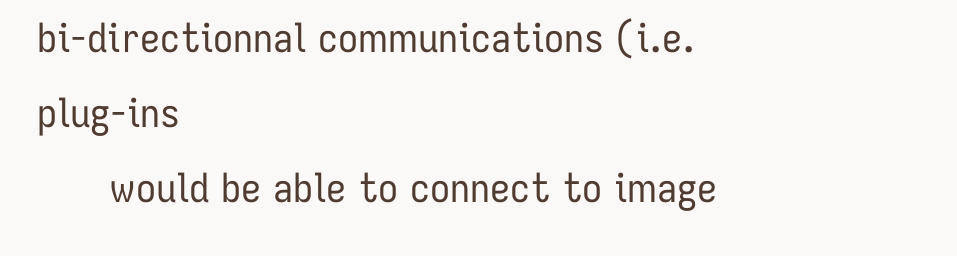bi-directionnal communications (i.e. plug-ins
      would be able to connect to image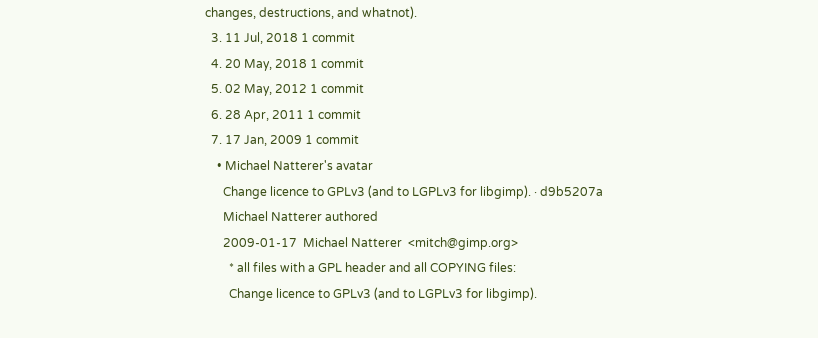changes, destructions, and whatnot).
  3. 11 Jul, 2018 1 commit
  4. 20 May, 2018 1 commit
  5. 02 May, 2012 1 commit
  6. 28 Apr, 2011 1 commit
  7. 17 Jan, 2009 1 commit
    • Michael Natterer's avatar
      Change licence to GPLv3 (and to LGPLv3 for libgimp). · d9b5207a
      Michael Natterer authored
      2009-01-17  Michael Natterer  <mitch@gimp.org>
        * all files with a GPL header and all COPYING files:
        Change licence to GPLv3 (and to LGPLv3 for libgimp).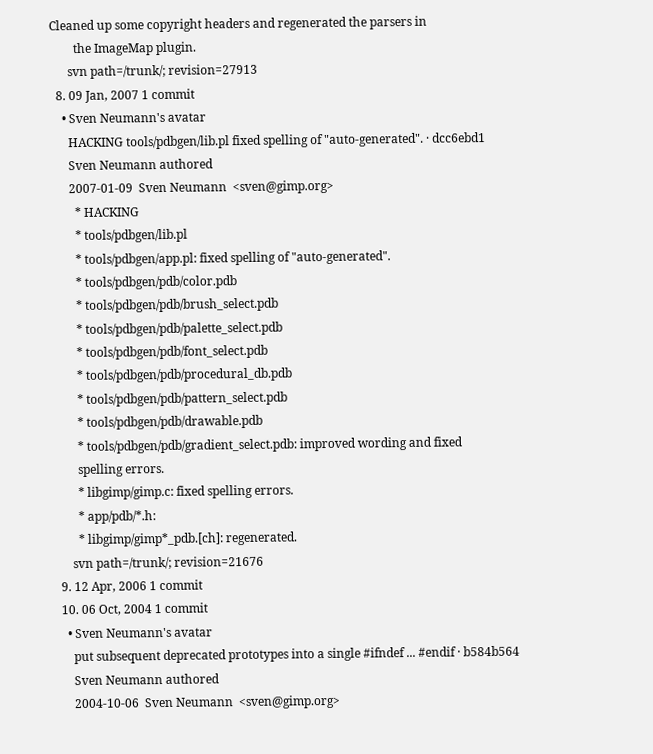Cleaned up some copyright headers and regenerated the parsers in
        the ImageMap plugin.
      svn path=/trunk/; revision=27913
  8. 09 Jan, 2007 1 commit
    • Sven Neumann's avatar
      HACKING tools/pdbgen/lib.pl fixed spelling of "auto-generated". · dcc6ebd1
      Sven Neumann authored
      2007-01-09  Sven Neumann  <sven@gimp.org>
        * HACKING
        * tools/pdbgen/lib.pl
        * tools/pdbgen/app.pl: fixed spelling of "auto-generated".
        * tools/pdbgen/pdb/color.pdb
        * tools/pdbgen/pdb/brush_select.pdb
        * tools/pdbgen/pdb/palette_select.pdb
        * tools/pdbgen/pdb/font_select.pdb
        * tools/pdbgen/pdb/procedural_db.pdb
        * tools/pdbgen/pdb/pattern_select.pdb
        * tools/pdbgen/pdb/drawable.pdb
        * tools/pdbgen/pdb/gradient_select.pdb: improved wording and fixed
        spelling errors.
        * libgimp/gimp.c: fixed spelling errors.
        * app/pdb/*.h:
        * libgimp/gimp*_pdb.[ch]: regenerated.
      svn path=/trunk/; revision=21676
  9. 12 Apr, 2006 1 commit
  10. 06 Oct, 2004 1 commit
    • Sven Neumann's avatar
      put subsequent deprecated prototypes into a single #ifndef ... #endif · b584b564
      Sven Neumann authored
      2004-10-06  Sven Neumann  <sven@gimp.org>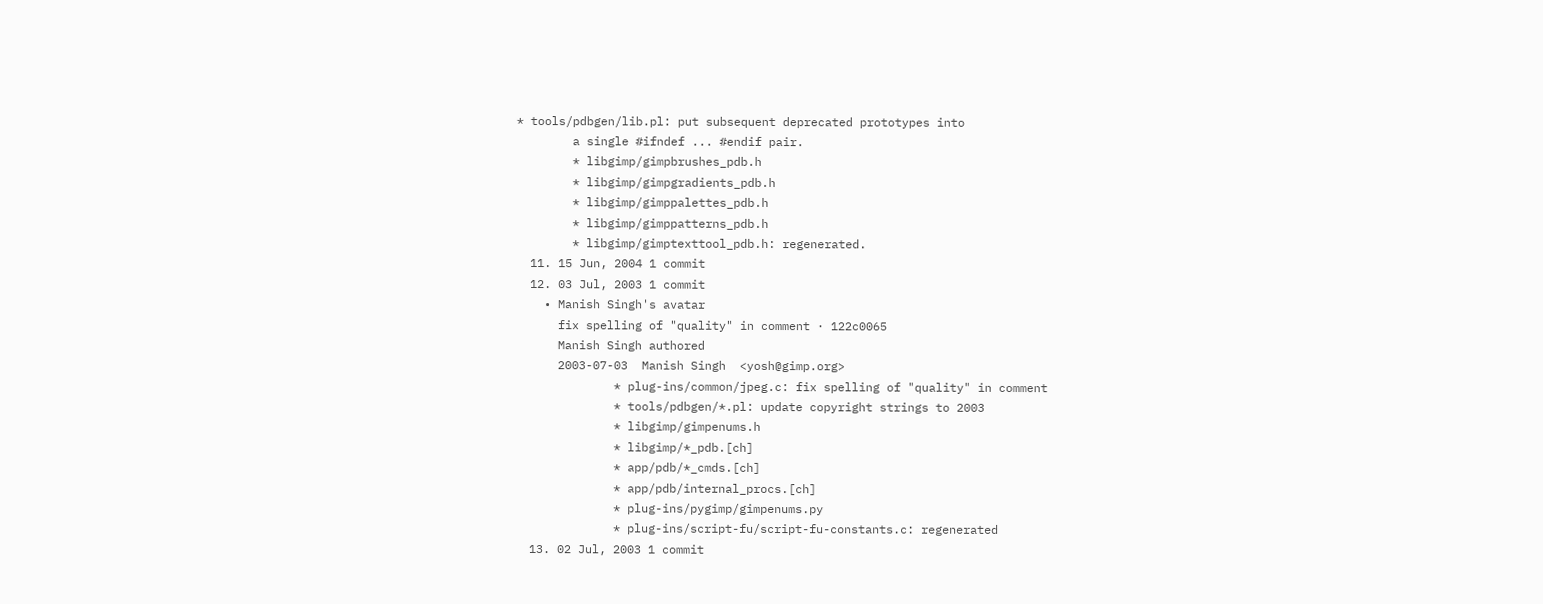* tools/pdbgen/lib.pl: put subsequent deprecated prototypes into
        a single #ifndef ... #endif pair.
        * libgimp/gimpbrushes_pdb.h
        * libgimp/gimpgradients_pdb.h
        * libgimp/gimppalettes_pdb.h
        * libgimp/gimppatterns_pdb.h
        * libgimp/gimptexttool_pdb.h: regenerated.
  11. 15 Jun, 2004 1 commit
  12. 03 Jul, 2003 1 commit
    • Manish Singh's avatar
      fix spelling of "quality" in comment · 122c0065
      Manish Singh authored
      2003-07-03  Manish Singh  <yosh@gimp.org>
              * plug-ins/common/jpeg.c: fix spelling of "quality" in comment
              * tools/pdbgen/*.pl: update copyright strings to 2003
              * libgimp/gimpenums.h
              * libgimp/*_pdb.[ch]
              * app/pdb/*_cmds.[ch]
              * app/pdb/internal_procs.[ch]
              * plug-ins/pygimp/gimpenums.py
              * plug-ins/script-fu/script-fu-constants.c: regenerated
  13. 02 Jul, 2003 1 commit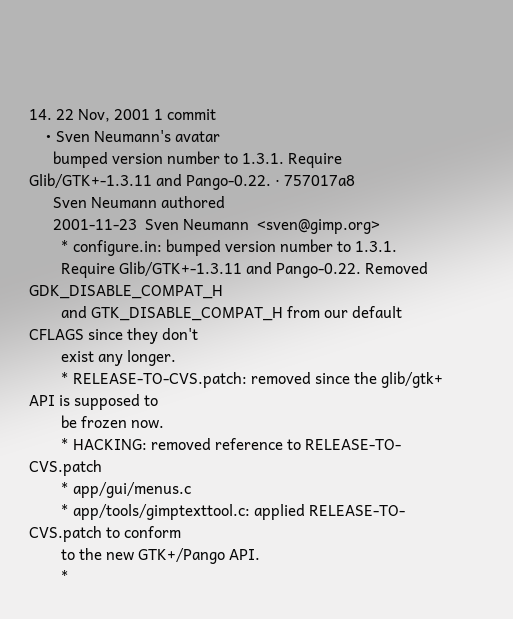14. 22 Nov, 2001 1 commit
    • Sven Neumann's avatar
      bumped version number to 1.3.1. Require Glib/GTK+-1.3.11 and Pango-0.22. · 757017a8
      Sven Neumann authored
      2001-11-23  Sven Neumann  <sven@gimp.org>
        * configure.in: bumped version number to 1.3.1.
        Require Glib/GTK+-1.3.11 and Pango-0.22. Removed GDK_DISABLE_COMPAT_H
        and GTK_DISABLE_COMPAT_H from our default CFLAGS since they don't
        exist any longer.
        * RELEASE-TO-CVS.patch: removed since the glib/gtk+ API is supposed to
        be frozen now.
        * HACKING: removed reference to RELEASE-TO-CVS.patch
        * app/gui/menus.c
        * app/tools/gimptexttool.c: applied RELEASE-TO-CVS.patch to conform
        to the new GTK+/Pango API.
        *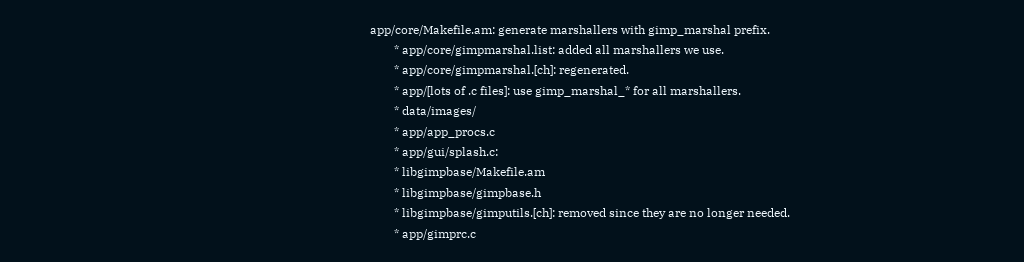app/core/Makefile.am: generate marshallers with gimp_marshal prefix.
        * app/core/gimpmarshal.list: added all marshallers we use.
        * app/core/gimpmarshal.[ch]: regenerated.
        * app/[lots of .c files]: use gimp_marshal_* for all marshallers.
        * data/images/
        * app/app_procs.c
        * app/gui/splash.c:
        * libgimpbase/Makefile.am
        * libgimpbase/gimpbase.h
        * libgimpbase/gimputils.[ch]: removed since they are no longer needed.
        * app/gimprc.c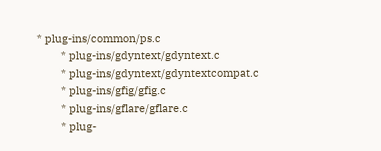* plug-ins/common/ps.c
        * plug-ins/gdyntext/gdyntext.c
        * plug-ins/gdyntext/gdyntextcompat.c
        * plug-ins/gfig/gfig.c
        * plug-ins/gflare/gflare.c
        * plug-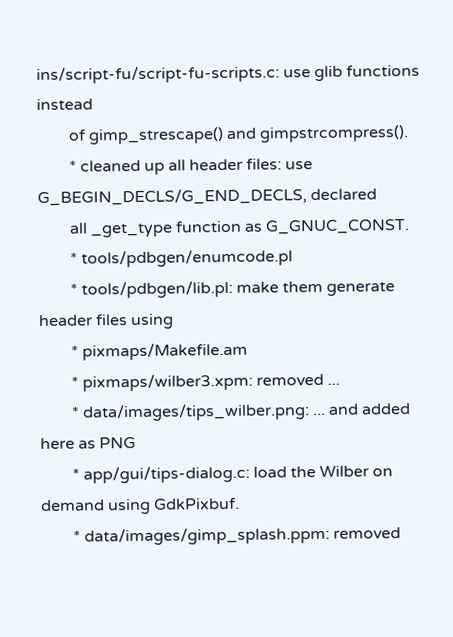ins/script-fu/script-fu-scripts.c: use glib functions instead
        of gimp_strescape() and gimpstrcompress().
        * cleaned up all header files: use G_BEGIN_DECLS/G_END_DECLS, declared
        all _get_type function as G_GNUC_CONST.
        * tools/pdbgen/enumcode.pl
        * tools/pdbgen/lib.pl: make them generate header files using
        * pixmaps/Makefile.am
        * pixmaps/wilber3.xpm: removed ...
        * data/images/tips_wilber.png: ... and added here as PNG
        * app/gui/tips-dialog.c: load the Wilber on demand using GdkPixbuf.
        * data/images/gimp_splash.ppm: removed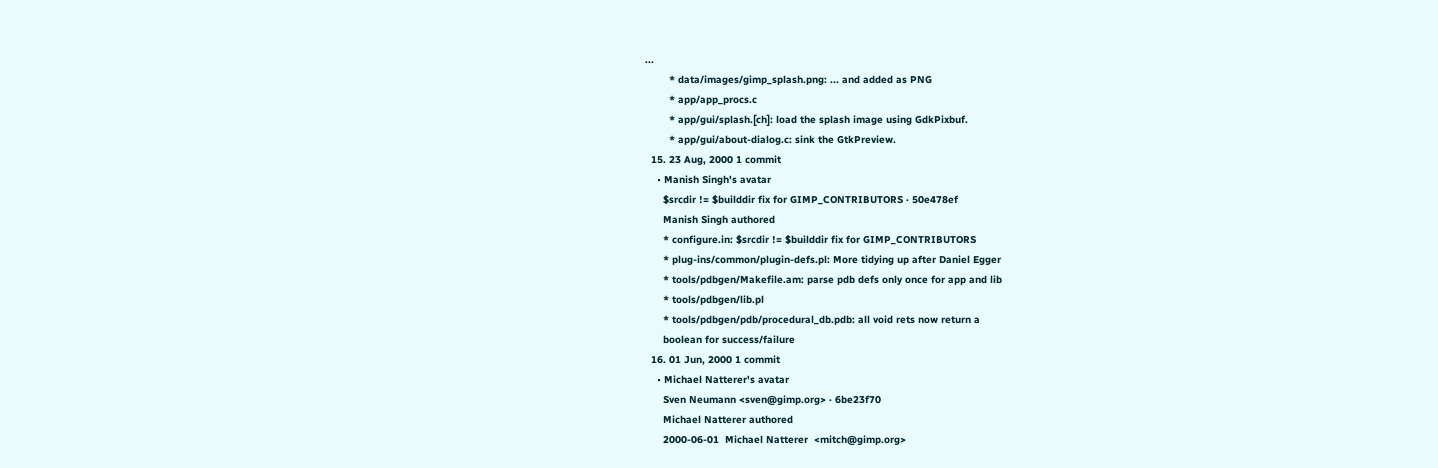...
        * data/images/gimp_splash.png: ... and added as PNG
        * app/app_procs.c
        * app/gui/splash.[ch]: load the splash image using GdkPixbuf.
        * app/gui/about-dialog.c: sink the GtkPreview.
  15. 23 Aug, 2000 1 commit
    • Manish Singh's avatar
      $srcdir != $builddir fix for GIMP_CONTRIBUTORS · 50e478ef
      Manish Singh authored
      * configure.in: $srcdir != $builddir fix for GIMP_CONTRIBUTORS
      * plug-ins/common/plugin-defs.pl: More tidying up after Daniel Egger
      * tools/pdbgen/Makefile.am: parse pdb defs only once for app and lib
      * tools/pdbgen/lib.pl
      * tools/pdbgen/pdb/procedural_db.pdb: all void rets now return a
      boolean for success/failure
  16. 01 Jun, 2000 1 commit
    • Michael Natterer's avatar
      Sven Neumann <sven@gimp.org> · 6be23f70
      Michael Natterer authored
      2000-06-01  Michael Natterer  <mitch@gimp.org>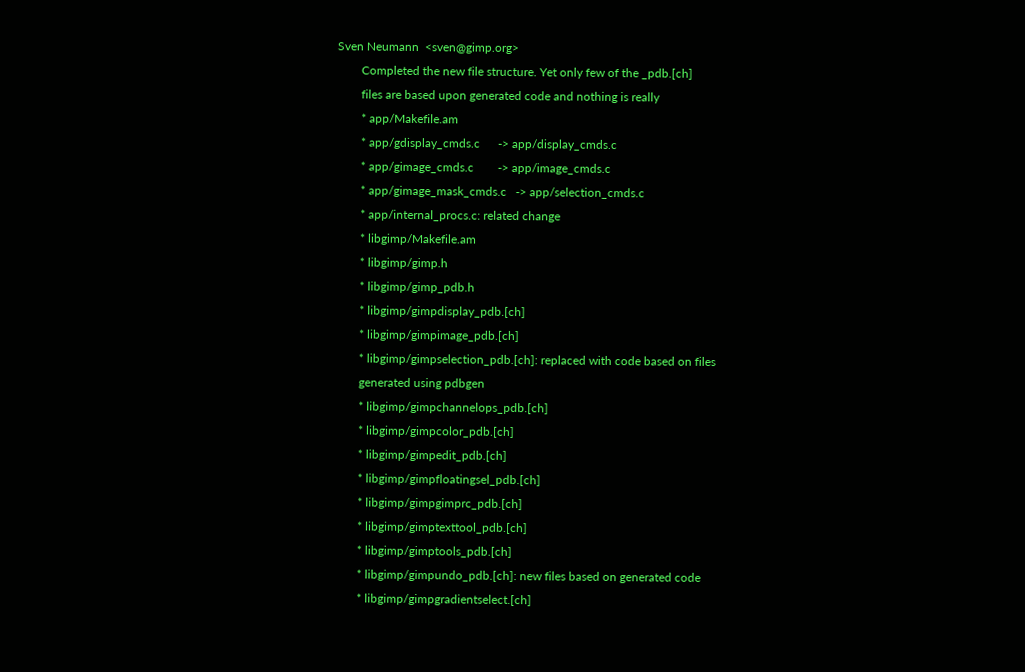Sven Neumann  <sven@gimp.org>
        Completed the new file structure. Yet only few of the _pdb.[ch]
        files are based upon generated code and nothing is really
        * app/Makefile.am
        * app/gdisplay_cmds.c      -> app/display_cmds.c
        * app/gimage_cmds.c        -> app/image_cmds.c
        * app/gimage_mask_cmds.c   -> app/selection_cmds.c
        * app/internal_procs.c: related change
        * libgimp/Makefile.am
        * libgimp/gimp.h
        * libgimp/gimp_pdb.h
        * libgimp/gimpdisplay_pdb.[ch]
        * libgimp/gimpimage_pdb.[ch]
        * libgimp/gimpselection_pdb.[ch]: replaced with code based on files
        generated using pdbgen
        * libgimp/gimpchannelops_pdb.[ch]
        * libgimp/gimpcolor_pdb.[ch]
        * libgimp/gimpedit_pdb.[ch]
        * libgimp/gimpfloatingsel_pdb.[ch]
        * libgimp/gimpgimprc_pdb.[ch]
        * libgimp/gimptexttool_pdb.[ch]
        * libgimp/gimptools_pdb.[ch]
        * libgimp/gimpundo_pdb.[ch]: new files based on generated code
        * libgimp/gimpgradientselect.[ch]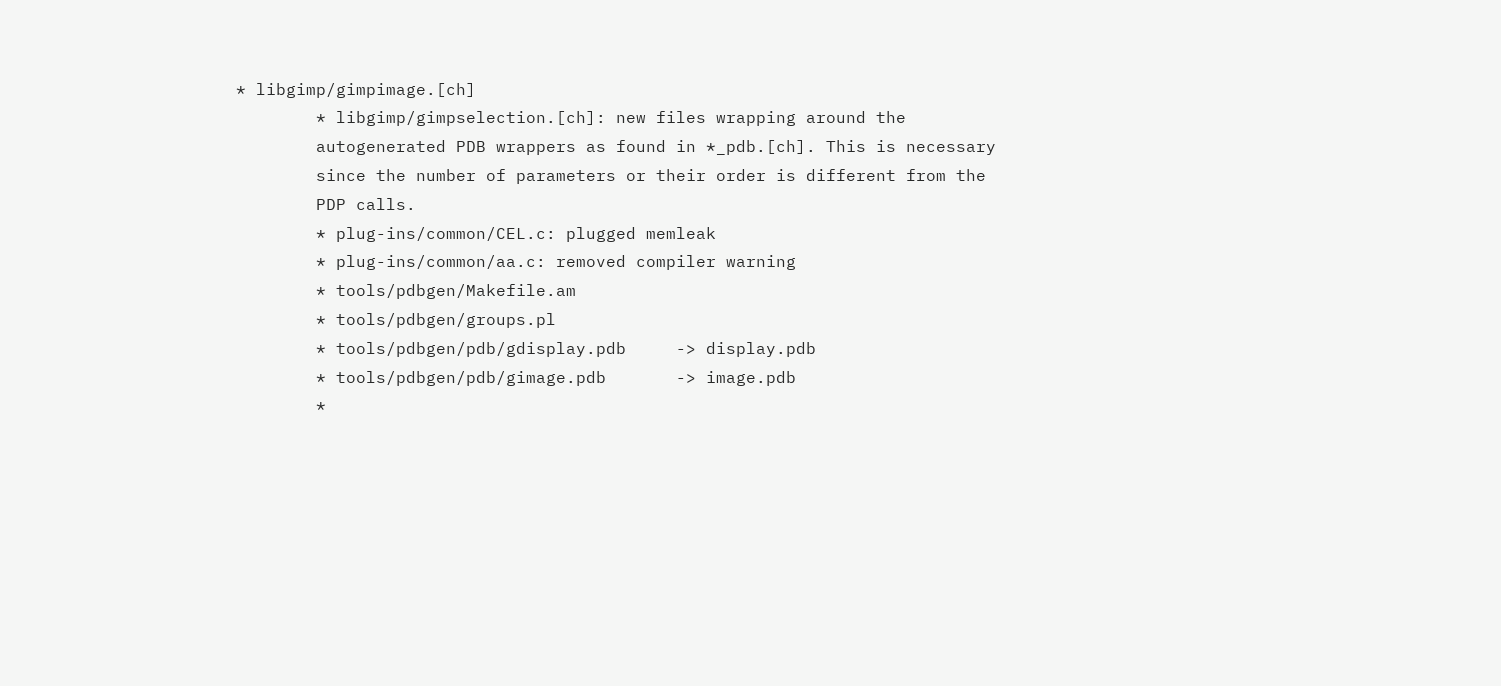* libgimp/gimpimage.[ch]
        * libgimp/gimpselection.[ch]: new files wrapping around the
        autogenerated PDB wrappers as found in *_pdb.[ch]. This is necessary
        since the number of parameters or their order is different from the
        PDP calls.
        * plug-ins/common/CEL.c: plugged memleak
        * plug-ins/common/aa.c: removed compiler warning
        * tools/pdbgen/Makefile.am
        * tools/pdbgen/groups.pl
        * tools/pdbgen/pdb/gdisplay.pdb     -> display.pdb
        * tools/pdbgen/pdb/gimage.pdb       -> image.pdb
        *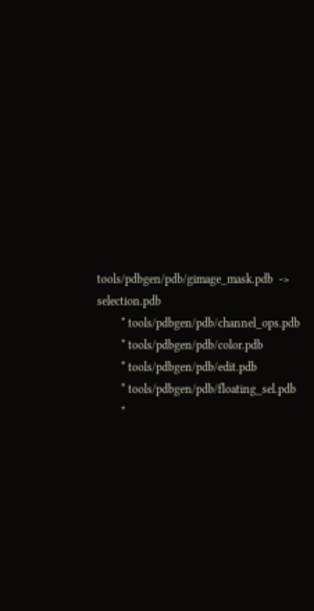tools/pdbgen/pdb/gimage_mask.pdb  -> selection.pdb
        * tools/pdbgen/pdb/channel_ops.pdb
        * tools/pdbgen/pdb/color.pdb
        * tools/pdbgen/pdb/edit.pdb
        * tools/pdbgen/pdb/floating_sel.pdb
        *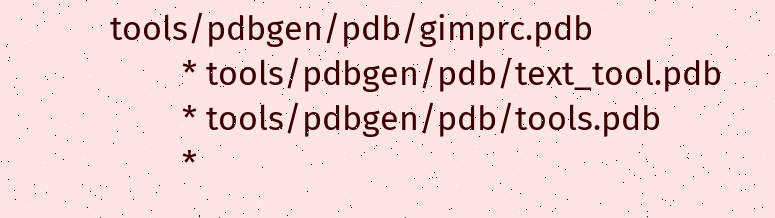tools/pdbgen/pdb/gimprc.pdb
        * tools/pdbgen/pdb/text_tool.pdb
        * tools/pdbgen/pdb/tools.pdb
        *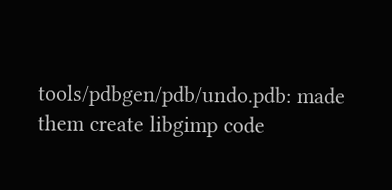tools/pdbgen/pdb/undo.pdb: made them create libgimp code